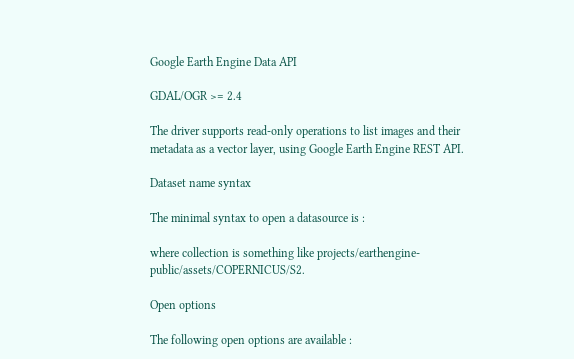Google Earth Engine Data API

GDAL/OGR >= 2.4

The driver supports read-only operations to list images and their metadata as a vector layer, using Google Earth Engine REST API.

Dataset name syntax

The minimal syntax to open a datasource is :

where collection is something like projects/earthengine-public/assets/COPERNICUS/S2.

Open options

The following open options are available :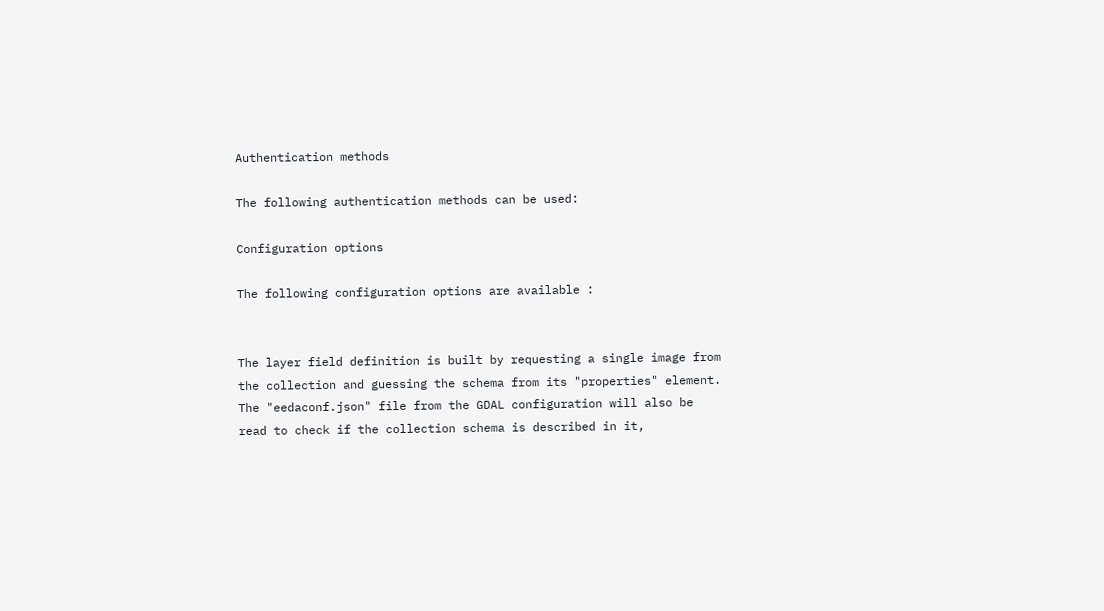Authentication methods

The following authentication methods can be used:

Configuration options

The following configuration options are available :


The layer field definition is built by requesting a single image from the collection and guessing the schema from its "properties" element. The "eedaconf.json" file from the GDAL configuration will also be read to check if the collection schema is described in it,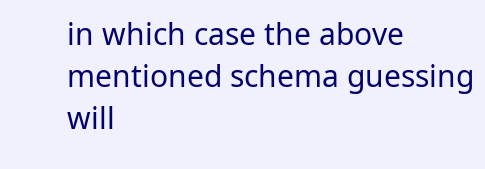in which case the above mentioned schema guessing will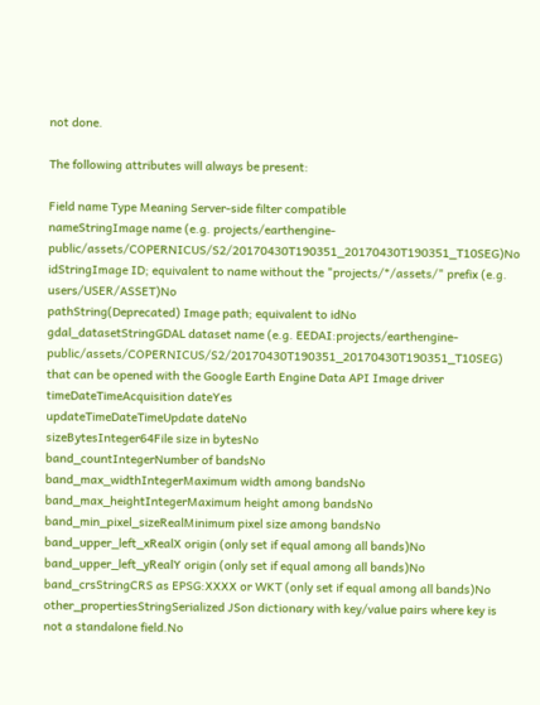not done.

The following attributes will always be present:

Field name Type Meaning Server-side filter compatible
nameStringImage name (e.g. projects/earthengine-public/assets/COPERNICUS/S2/20170430T190351_20170430T190351_T10SEG)No
idStringImage ID; equivalent to name without the "projects/*/assets/" prefix (e.g. users/USER/ASSET)No
pathString(Deprecated) Image path; equivalent to idNo
gdal_datasetStringGDAL dataset name (e.g. EEDAI:projects/earthengine-public/assets/COPERNICUS/S2/20170430T190351_20170430T190351_T10SEG)
that can be opened with the Google Earth Engine Data API Image driver
timeDateTimeAcquisition dateYes
updateTimeDateTimeUpdate dateNo
sizeBytesInteger64File size in bytesNo
band_countIntegerNumber of bandsNo
band_max_widthIntegerMaximum width among bandsNo
band_max_heightIntegerMaximum height among bandsNo
band_min_pixel_sizeRealMinimum pixel size among bandsNo
band_upper_left_xRealX origin (only set if equal among all bands)No
band_upper_left_yRealY origin (only set if equal among all bands)No
band_crsStringCRS as EPSG:XXXX or WKT (only set if equal among all bands)No
other_propertiesStringSerialized JSon dictionary with key/value pairs where key is not a standalone field.No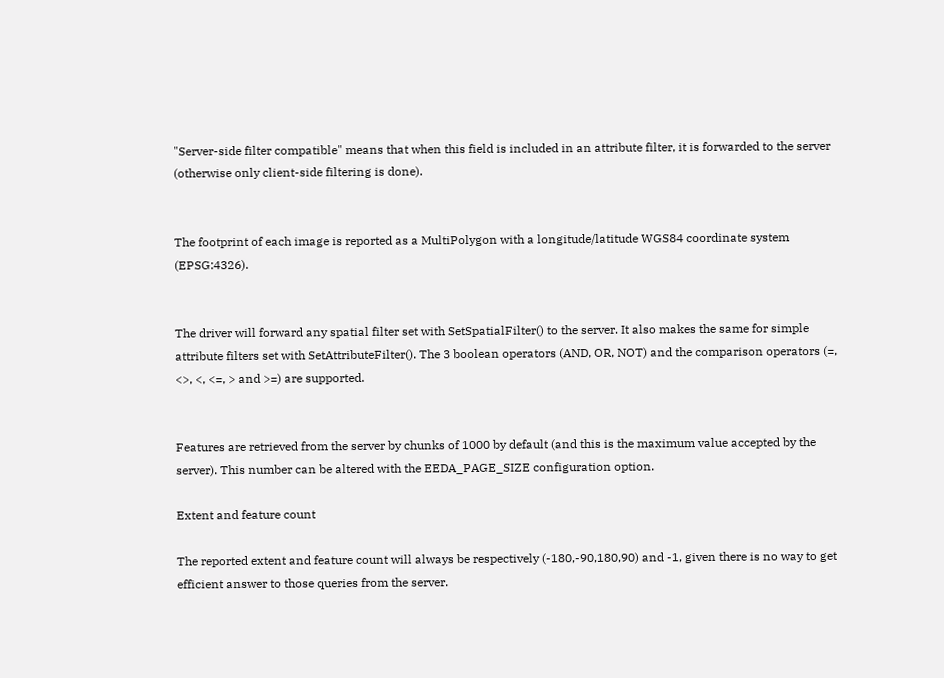"Server-side filter compatible" means that when this field is included in an attribute filter, it is forwarded to the server (otherwise only client-side filtering is done).


The footprint of each image is reported as a MultiPolygon with a longitude/latitude WGS84 coordinate system (EPSG:4326).


The driver will forward any spatial filter set with SetSpatialFilter() to the server. It also makes the same for simple attribute filters set with SetAttributeFilter(). The 3 boolean operators (AND, OR, NOT) and the comparison operators (=, <>, <, <=, > and >=) are supported.


Features are retrieved from the server by chunks of 1000 by default (and this is the maximum value accepted by the server). This number can be altered with the EEDA_PAGE_SIZE configuration option.

Extent and feature count

The reported extent and feature count will always be respectively (-180,-90,180,90) and -1, given there is no way to get efficient answer to those queries from the server.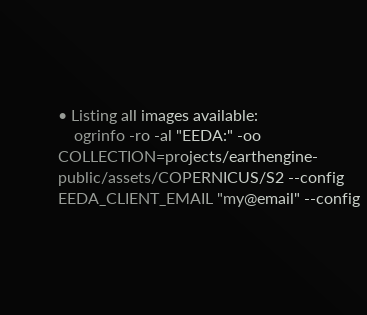• Listing all images available:
    ogrinfo -ro -al "EEDA:" -oo COLLECTION=projects/earthengine-public/assets/COPERNICUS/S2 --config EEDA_CLIENT_EMAIL "my@email" --config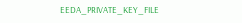EEDA_PRIVATE_KEY_FILE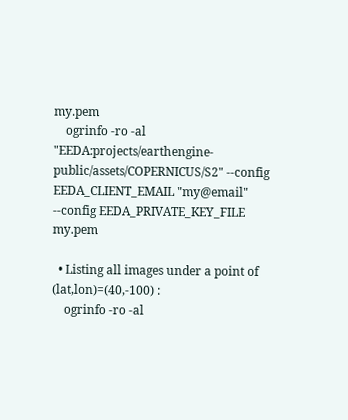my.pem
    ogrinfo -ro -al "EEDA:projects/earthengine-public/assets/COPERNICUS/S2" --config EEDA_CLIENT_EMAIL "my@email" --config EEDA_PRIVATE_KEY_FILE my.pem

  • Listing all images under a point of (lat,lon)=(40,-100) :
    ogrinfo -ro -al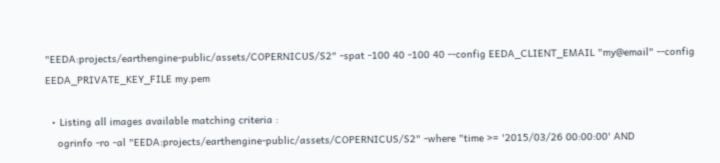"EEDA:projects/earthengine-public/assets/COPERNICUS/S2" -spat -100 40 -100 40 --config EEDA_CLIENT_EMAIL "my@email" --config EEDA_PRIVATE_KEY_FILE my.pem

  • Listing all images available matching criteria :
    ogrinfo -ro -al "EEDA:projects/earthengine-public/assets/COPERNICUS/S2" -where "time >= '2015/03/26 00:00:00' AND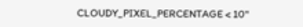CLOUDY_PIXEL_PERCENTAGE < 10"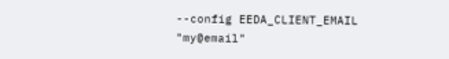--config EEDA_CLIENT_EMAIL "my@email"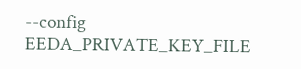--config EEDA_PRIVATE_KEY_FILE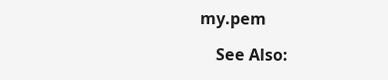my.pem

    See Also: